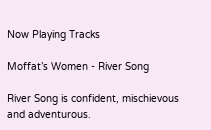Now Playing Tracks

Moffat’s Women - River Song

River Song is confident, mischievous and adventurous.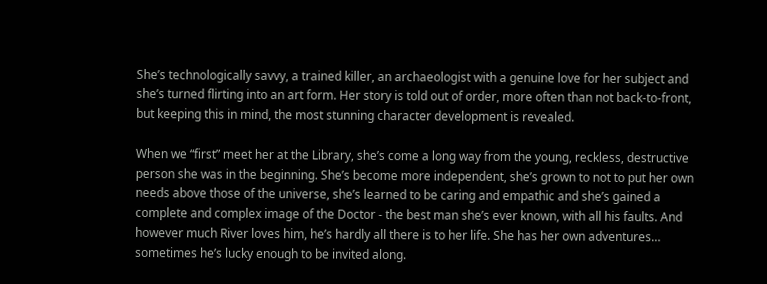She’s technologically savvy, a trained killer, an archaeologist with a genuine love for her subject and she’s turned flirting into an art form. Her story is told out of order, more often than not back-to-front, but keeping this in mind, the most stunning character development is revealed.

When we “first” meet her at the Library, she’s come a long way from the young, reckless, destructive person she was in the beginning. She’s become more independent, she’s grown to not to put her own needs above those of the universe, she’s learned to be caring and empathic and she’s gained a complete and complex image of the Doctor - the best man she’s ever known, with all his faults. And however much River loves him, he’s hardly all there is to her life. She has her own adventures… sometimes he’s lucky enough to be invited along.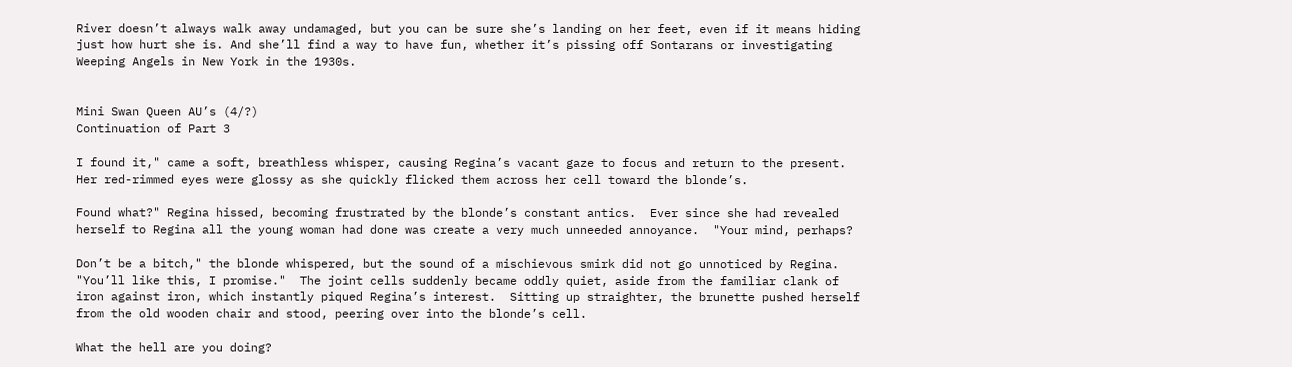River doesn’t always walk away undamaged, but you can be sure she’s landing on her feet, even if it means hiding just how hurt she is. And she’ll find a way to have fun, whether it’s pissing off Sontarans or investigating Weeping Angels in New York in the 1930s.


Mini Swan Queen AU’s (4/?)
Continuation of Part 3

I found it," came a soft, breathless whisper, causing Regina’s vacant gaze to focus and return to the present.  Her red-rimmed eyes were glossy as she quickly flicked them across her cell toward the blonde’s.

Found what?" Regina hissed, becoming frustrated by the blonde’s constant antics.  Ever since she had revealed herself to Regina all the young woman had done was create a very much unneeded annoyance.  "Your mind, perhaps?

Don’t be a bitch," the blonde whispered, but the sound of a mischievous smirk did not go unnoticed by Regina.  "You’ll like this, I promise."  The joint cells suddenly became oddly quiet, aside from the familiar clank of iron against iron, which instantly piqued Regina’s interest.  Sitting up straighter, the brunette pushed herself from the old wooden chair and stood, peering over into the blonde’s cell.

What the hell are you doing?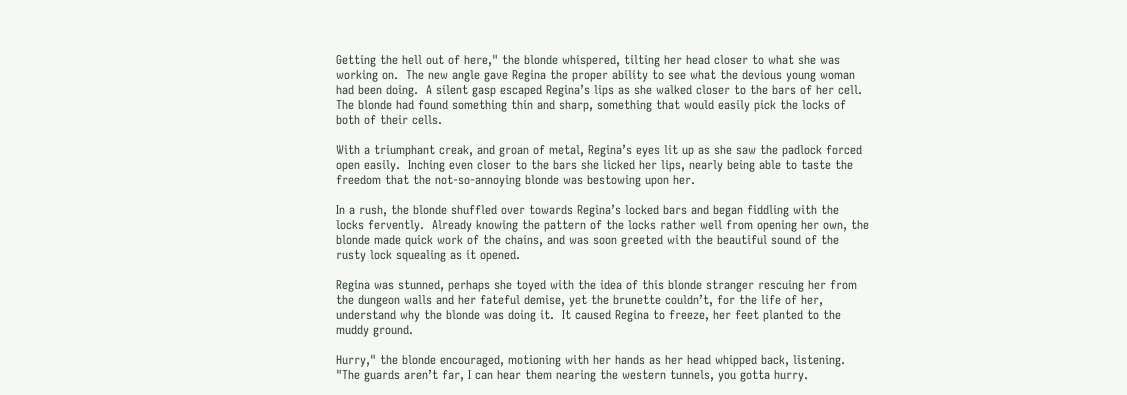Getting the hell out of here," the blonde whispered, tilting her head closer to what she was working on.  The new angle gave Regina the proper ability to see what the devious young woman had been doing.  A silent gasp escaped Regina’s lips as she walked closer to the bars of her cell.  The blonde had found something thin and sharp, something that would easily pick the locks of both of their cells.

With a triumphant creak, and groan of metal, Regina’s eyes lit up as she saw the padlock forced open easily.  Inching even closer to the bars she licked her lips, nearly being able to taste the freedom that the not-so-annoying blonde was bestowing upon her.

In a rush, the blonde shuffled over towards Regina’s locked bars and began fiddling with the locks fervently.  Already knowing the pattern of the locks rather well from opening her own, the blonde made quick work of the chains, and was soon greeted with the beautiful sound of the rusty lock squealing as it opened.

Regina was stunned, perhaps she toyed with the idea of this blonde stranger rescuing her from the dungeon walls and her fateful demise, yet the brunette couldn’t, for the life of her, understand why the blonde was doing it.  It caused Regina to freeze, her feet planted to the muddy ground.

Hurry," the blonde encouraged, motioning with her hands as her head whipped back, listening.  "The guards aren’t far, I can hear them nearing the western tunnels, you gotta hurry.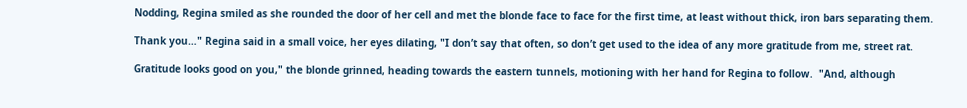Nodding, Regina smiled as she rounded the door of her cell and met the blonde face to face for the first time, at least without thick, iron bars separating them.

Thank you…" Regina said in a small voice, her eyes dilating, "I don’t say that often, so don’t get used to the idea of any more gratitude from me, street rat.

Gratitude looks good on you," the blonde grinned, heading towards the eastern tunnels, motioning with her hand for Regina to follow.  "And, although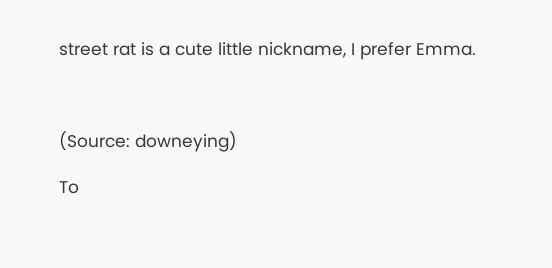street rat is a cute little nickname, I prefer Emma.



(Source: downeying)

To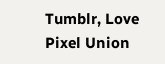Tumblr, Love Pixel Union